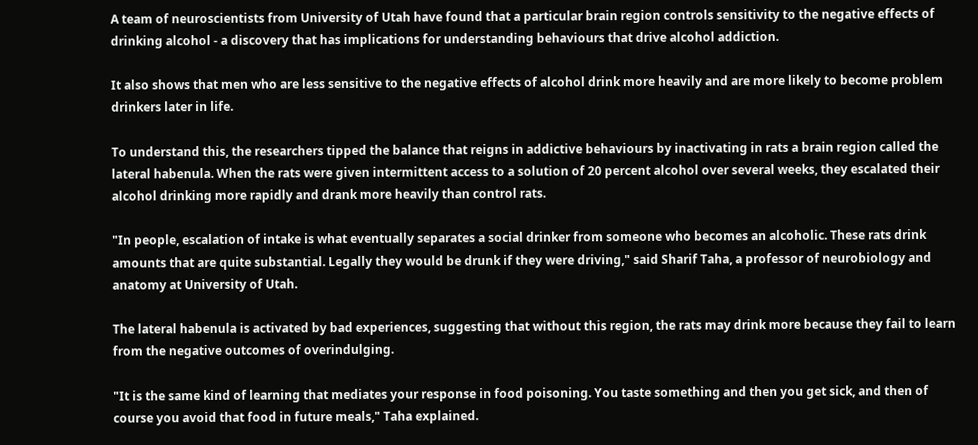A team of neuroscientists from University of Utah have found that a particular brain region controls sensitivity to the negative effects of drinking alcohol - a discovery that has implications for understanding behaviours that drive alcohol addiction.

It also shows that men who are less sensitive to the negative effects of alcohol drink more heavily and are more likely to become problem drinkers later in life.

To understand this, the researchers tipped the balance that reigns in addictive behaviours by inactivating in rats a brain region called the lateral habenula. When the rats were given intermittent access to a solution of 20 percent alcohol over several weeks, they escalated their alcohol drinking more rapidly and drank more heavily than control rats.

"In people, escalation of intake is what eventually separates a social drinker from someone who becomes an alcoholic. These rats drink amounts that are quite substantial. Legally they would be drunk if they were driving," said Sharif Taha, a professor of neurobiology and anatomy at University of Utah.

The lateral habenula is activated by bad experiences, suggesting that without this region, the rats may drink more because they fail to learn from the negative outcomes of overindulging.

"It is the same kind of learning that mediates your response in food poisoning. You taste something and then you get sick, and then of course you avoid that food in future meals," Taha explained.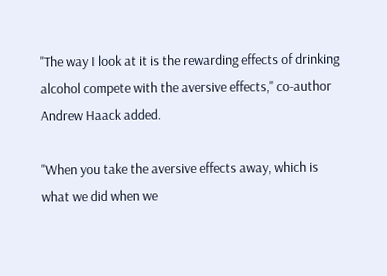"The way I look at it is the rewarding effects of drinking alcohol compete with the aversive effects," co-author Andrew Haack added.

"When you take the aversive effects away, which is what we did when we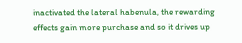inactivated the lateral habenula, the rewarding effects gain more purchase and so it drives up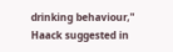drinking behaviour," Haack suggested in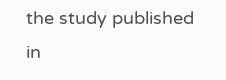the study published in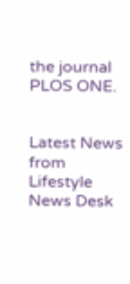the journal PLOS ONE.


Latest News from Lifestyle News Desk